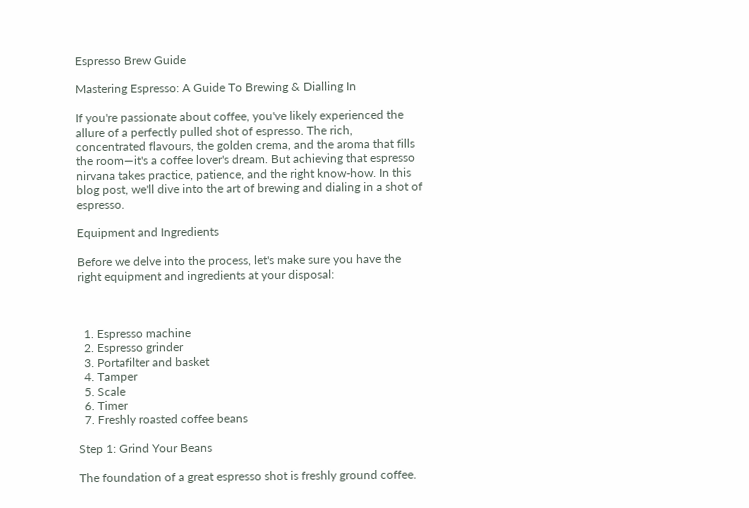Espresso Brew Guide

Mastering Espresso: A Guide To Brewing & Dialling In

If you're passionate about coffee, you've likely experienced the allure of a perfectly pulled shot of espresso. The rich, concentrated flavours, the golden crema, and the aroma that fills the room—it's a coffee lover's dream. But achieving that espresso nirvana takes practice, patience, and the right know-how. In this blog post, we'll dive into the art of brewing and dialing in a shot of espresso.

Equipment and Ingredients

Before we delve into the process, let's make sure you have the right equipment and ingredients at your disposal:



  1. Espresso machine
  2. Espresso grinder
  3. Portafilter and basket
  4. Tamper
  5. Scale
  6. Timer
  7. Freshly roasted coffee beans

Step 1: Grind Your Beans

The foundation of a great espresso shot is freshly ground coffee.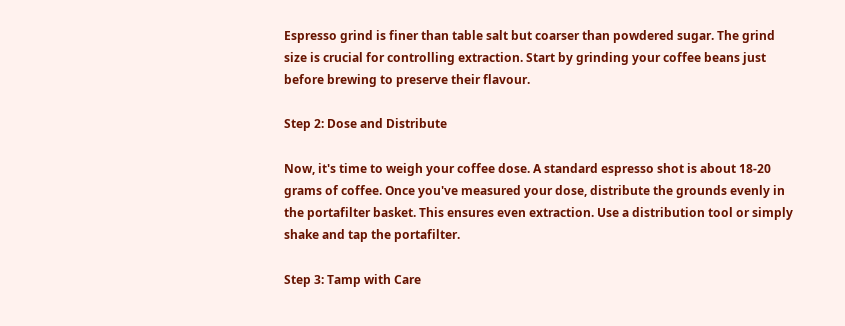Espresso grind is finer than table salt but coarser than powdered sugar. The grind size is crucial for controlling extraction. Start by grinding your coffee beans just before brewing to preserve their flavour.

Step 2: Dose and Distribute

Now, it's time to weigh your coffee dose. A standard espresso shot is about 18-20 grams of coffee. Once you've measured your dose, distribute the grounds evenly in the portafilter basket. This ensures even extraction. Use a distribution tool or simply shake and tap the portafilter.

Step 3: Tamp with Care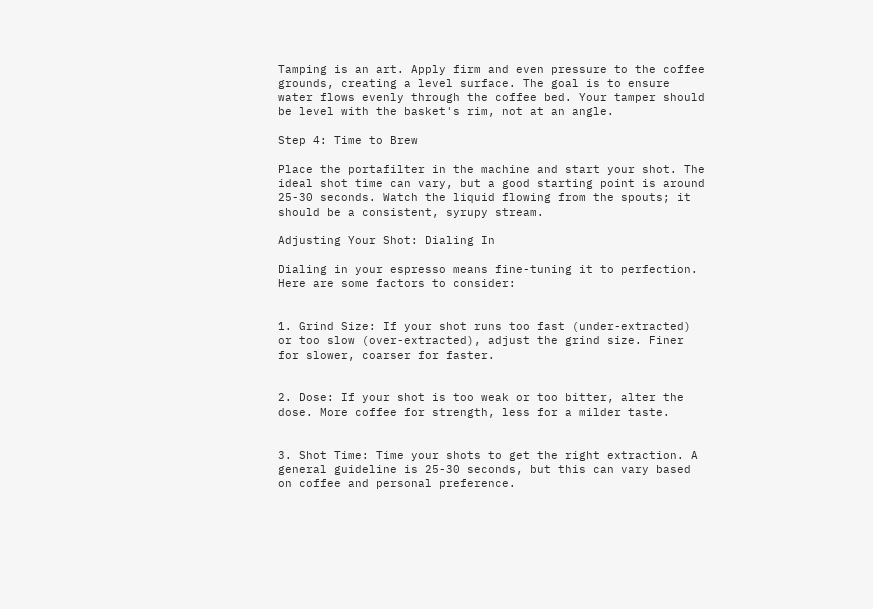Tamping is an art. Apply firm and even pressure to the coffee grounds, creating a level surface. The goal is to ensure water flows evenly through the coffee bed. Your tamper should be level with the basket's rim, not at an angle.

Step 4: Time to Brew

Place the portafilter in the machine and start your shot. The ideal shot time can vary, but a good starting point is around 25-30 seconds. Watch the liquid flowing from the spouts; it should be a consistent, syrupy stream.

Adjusting Your Shot: Dialing In

Dialing in your espresso means fine-tuning it to perfection. Here are some factors to consider:


1. Grind Size: If your shot runs too fast (under-extracted) or too slow (over-extracted), adjust the grind size. Finer for slower, coarser for faster.


2. Dose: If your shot is too weak or too bitter, alter the dose. More coffee for strength, less for a milder taste.


3. Shot Time: Time your shots to get the right extraction. A general guideline is 25-30 seconds, but this can vary based on coffee and personal preference.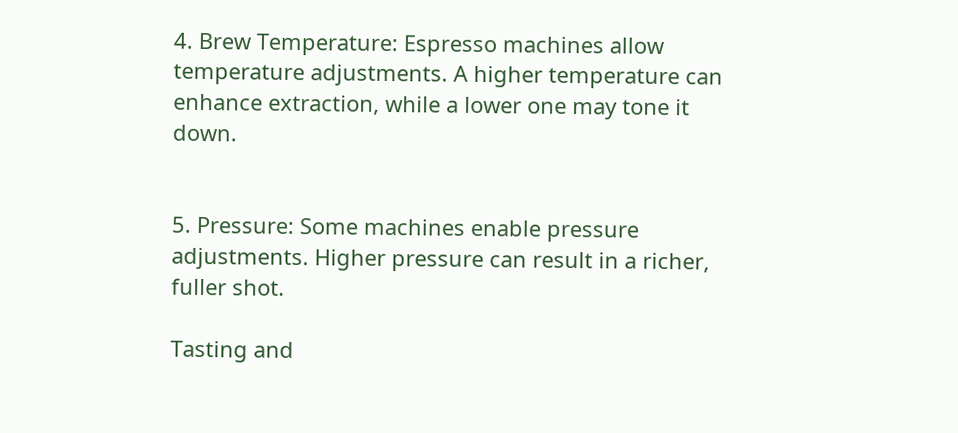4. Brew Temperature: Espresso machines allow temperature adjustments. A higher temperature can enhance extraction, while a lower one may tone it down.


5. Pressure: Some machines enable pressure adjustments. Higher pressure can result in a richer, fuller shot.

Tasting and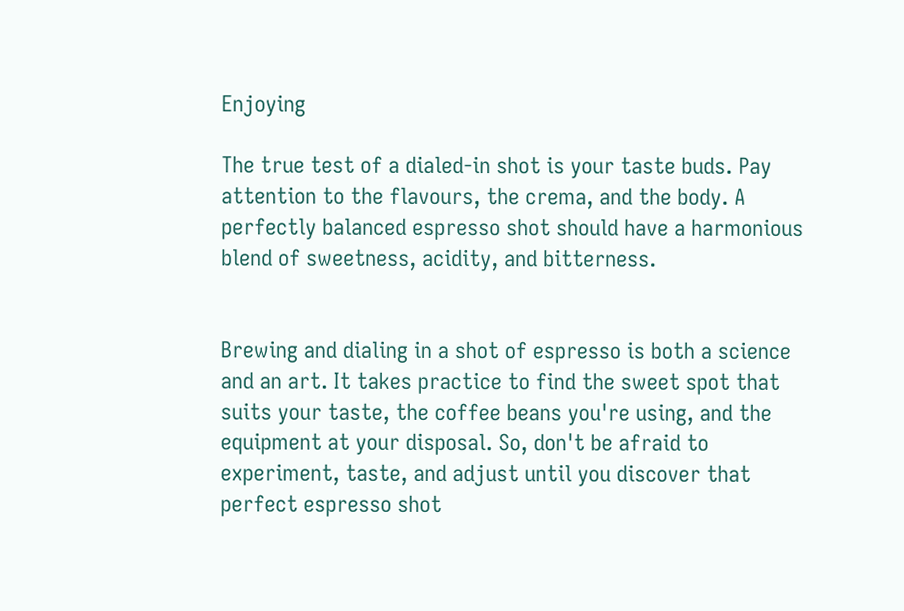Enjoying

The true test of a dialed-in shot is your taste buds. Pay attention to the flavours, the crema, and the body. A perfectly balanced espresso shot should have a harmonious blend of sweetness, acidity, and bitterness.


Brewing and dialing in a shot of espresso is both a science and an art. It takes practice to find the sweet spot that suits your taste, the coffee beans you're using, and the equipment at your disposal. So, don't be afraid to experiment, taste, and adjust until you discover that perfect espresso shot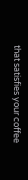that satisfies your coffee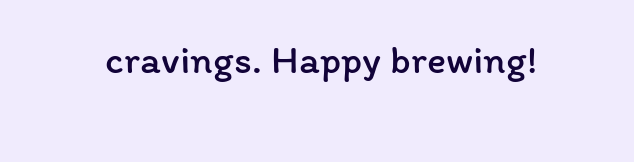cravings. Happy brewing!